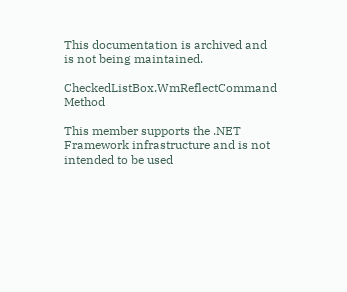This documentation is archived and is not being maintained.

CheckedListBox.WmReflectCommand Method

This member supports the .NET Framework infrastructure and is not intended to be used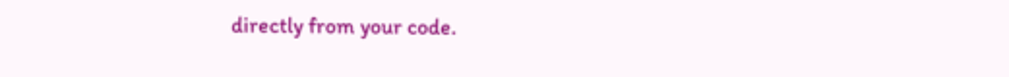directly from your code.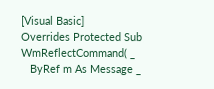[Visual Basic]
Overrides Protected Sub WmReflectCommand( _
   ByRef m As Message _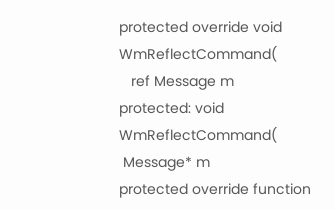protected override void WmReflectCommand(
   ref Message m
protected: void WmReflectCommand(
 Message* m
protected override function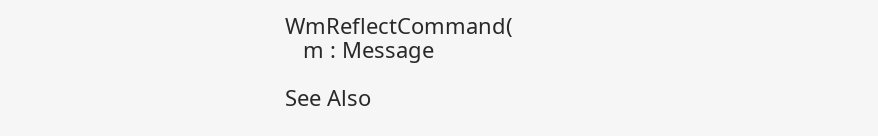WmReflectCommand(
   m : Message

See Also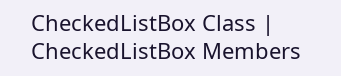CheckedListBox Class | CheckedListBox Members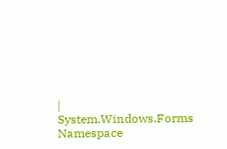| System.Windows.Forms Namespace